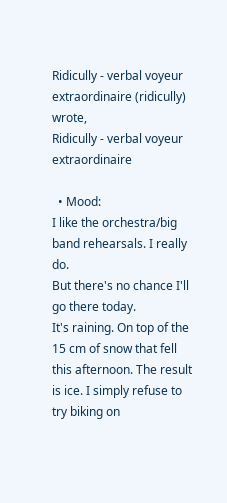Ridicully - verbal voyeur extraordinaire (ridicully) wrote,
Ridicully - verbal voyeur extraordinaire

  • Mood:
I like the orchestra/big band rehearsals. I really do.
But there's no chance I'll go there today.
It's raining. On top of the 15 cm of snow that fell this afternoon. The result is ice. I simply refuse to try biking on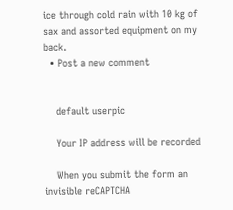ice through cold rain with 10 kg of sax and assorted equipment on my back.
  • Post a new comment


    default userpic

    Your IP address will be recorded

    When you submit the form an invisible reCAPTCHA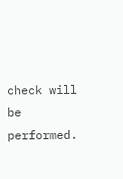check will be performed.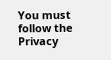You must follow the Privacy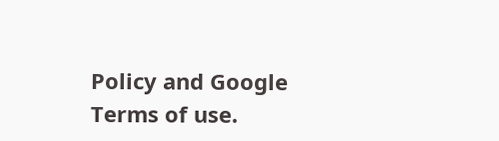Policy and Google Terms of use.